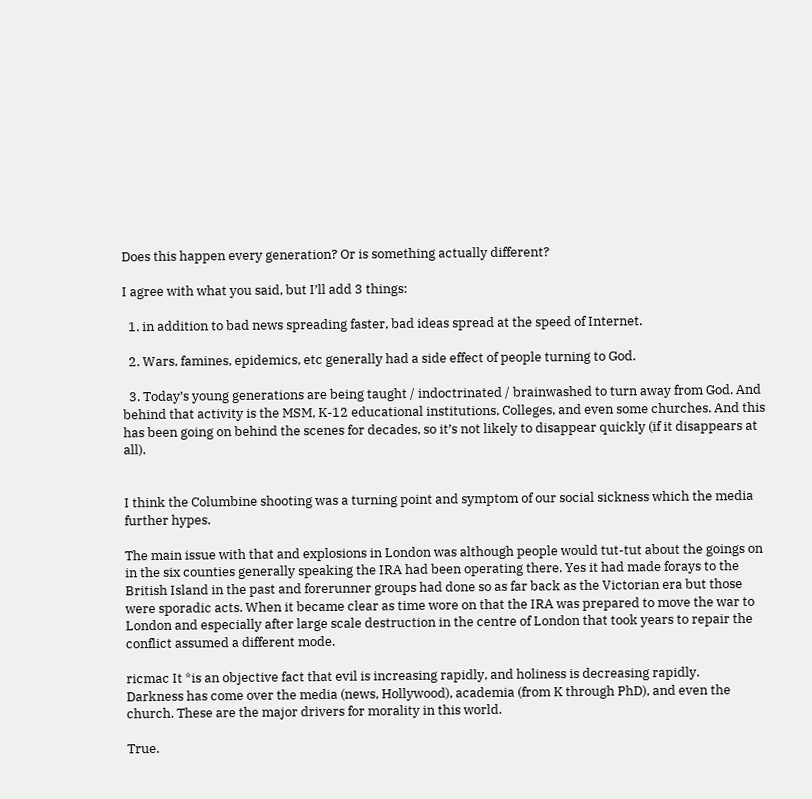Does this happen every generation? Or is something actually different?

I agree with what you said, but I’ll add 3 things:

  1. in addition to bad news spreading faster, bad ideas spread at the speed of Internet.

  2. Wars, famines, epidemics, etc generally had a side effect of people turning to God.

  3. Today’s young generations are being taught / indoctrinated / brainwashed to turn away from God. And behind that activity is the MSM, K-12 educational institutions, Colleges, and even some churches. And this has been going on behind the scenes for decades, so it’s not likely to disappear quickly (if it disappears at all).


I think the Columbine shooting was a turning point and symptom of our social sickness which the media further hypes.

The main issue with that and explosions in London was although people would tut-tut about the goings on in the six counties generally speaking the IRA had been operating there. Yes it had made forays to the British Island in the past and forerunner groups had done so as far back as the Victorian era but those were sporadic acts. When it became clear as time wore on that the IRA was prepared to move the war to London and especially after large scale destruction in the centre of London that took years to repair the conflict assumed a different mode.

ricmac It *is an objective fact that evil is increasing rapidly, and holiness is decreasing rapidly.
Darkness has come over the media (news, Hollywood), academia (from K through PhD), and even the church. These are the major drivers for morality in this world.

True.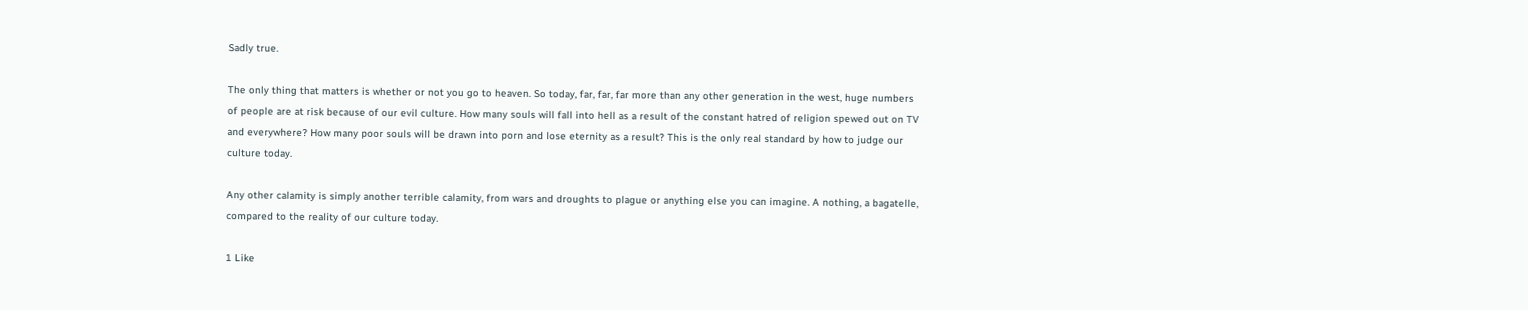Sadly true.

The only thing that matters is whether or not you go to heaven. So today, far, far, far more than any other generation in the west, huge numbers of people are at risk because of our evil culture. How many souls will fall into hell as a result of the constant hatred of religion spewed out on TV and everywhere? How many poor souls will be drawn into porn and lose eternity as a result? This is the only real standard by how to judge our culture today.

Any other calamity is simply another terrible calamity, from wars and droughts to plague or anything else you can imagine. A nothing, a bagatelle, compared to the reality of our culture today.

1 Like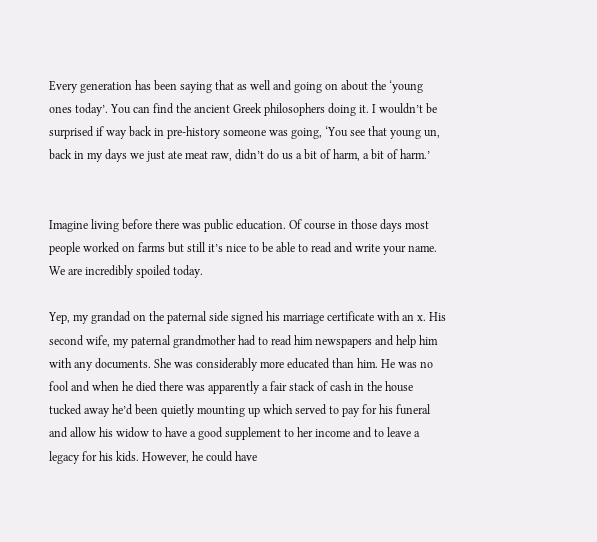Every generation has been saying that as well and going on about the ‘young ones today’. You can find the ancient Greek philosophers doing it. I wouldn’t be surprised if way back in pre-history someone was going, ‘You see that young un, back in my days we just ate meat raw, didn’t do us a bit of harm, a bit of harm.’


Imagine living before there was public education. Of course in those days most people worked on farms but still it’s nice to be able to read and write your name. We are incredibly spoiled today.

Yep, my grandad on the paternal side signed his marriage certificate with an x. His second wife, my paternal grandmother had to read him newspapers and help him with any documents. She was considerably more educated than him. He was no fool and when he died there was apparently a fair stack of cash in the house tucked away he’d been quietly mounting up which served to pay for his funeral and allow his widow to have a good supplement to her income and to leave a legacy for his kids. However, he could have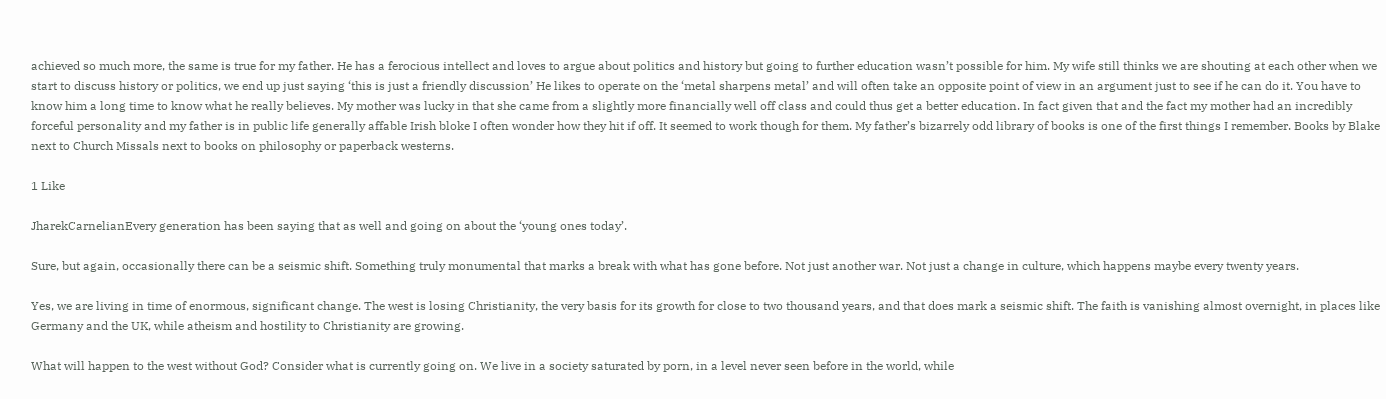achieved so much more, the same is true for my father. He has a ferocious intellect and loves to argue about politics and history but going to further education wasn’t possible for him. My wife still thinks we are shouting at each other when we start to discuss history or politics, we end up just saying ‘this is just a friendly discussion’ He likes to operate on the ‘metal sharpens metal’ and will often take an opposite point of view in an argument just to see if he can do it. You have to know him a long time to know what he really believes. My mother was lucky in that she came from a slightly more financially well off class and could thus get a better education. In fact given that and the fact my mother had an incredibly forceful personality and my father is in public life generally affable Irish bloke I often wonder how they hit if off. It seemed to work though for them. My father’s bizarrely odd library of books is one of the first things I remember. Books by Blake next to Church Missals next to books on philosophy or paperback westerns.

1 Like

JharekCarnelianEvery generation has been saying that as well and going on about the ‘young ones today’.

Sure, but again, occasionally there can be a seismic shift. Something truly monumental that marks a break with what has gone before. Not just another war. Not just a change in culture, which happens maybe every twenty years.

Yes, we are living in time of enormous, significant change. The west is losing Christianity, the very basis for its growth for close to two thousand years, and that does mark a seismic shift. The faith is vanishing almost overnight, in places like Germany and the UK, while atheism and hostility to Christianity are growing.

What will happen to the west without God? Consider what is currently going on. We live in a society saturated by porn, in a level never seen before in the world, while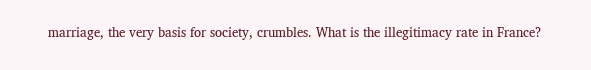marriage, the very basis for society, crumbles. What is the illegitimacy rate in France?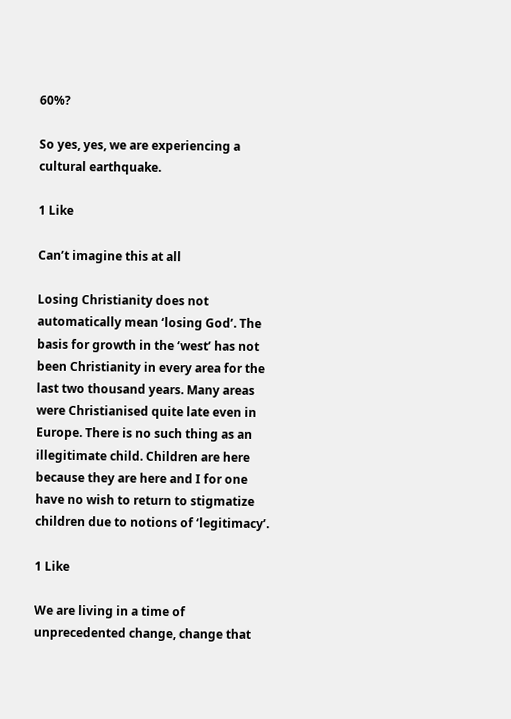60%?

So yes, yes, we are experiencing a cultural earthquake.

1 Like

Can’t imagine this at all

Losing Christianity does not automatically mean ‘losing God’. The basis for growth in the ‘west’ has not been Christianity in every area for the last two thousand years. Many areas were Christianised quite late even in Europe. There is no such thing as an illegitimate child. Children are here because they are here and I for one have no wish to return to stigmatize children due to notions of ‘legitimacy’.

1 Like

We are living in a time of unprecedented change, change that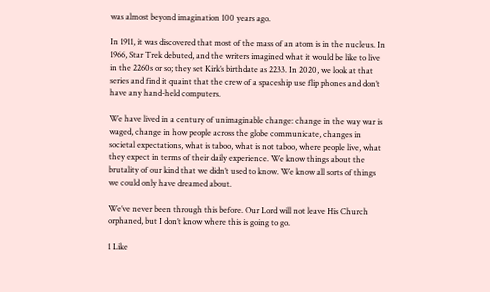was almost beyond imagination 100 years ago.

In 1911, it was discovered that most of the mass of an atom is in the nucleus. In 1966, Star Trek debuted, and the writers imagined what it would be like to live in the 2260s or so; they set Kirk’s birthdate as 2233. In 2020, we look at that series and find it quaint that the crew of a spaceship use flip phones and don’t have any hand-held computers.

We have lived in a century of unimaginable change: change in the way war is waged, change in how people across the globe communicate, changes in societal expectations, what is taboo, what is not taboo, where people live, what they expect in terms of their daily experience. We know things about the brutality of our kind that we didn’t used to know. We know all sorts of things we could only have dreamed about.

We’ve never been through this before. Our Lord will not leave His Church orphaned, but I don’t know where this is going to go.

1 Like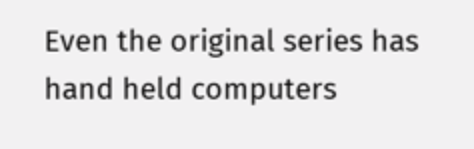Even the original series has hand held computers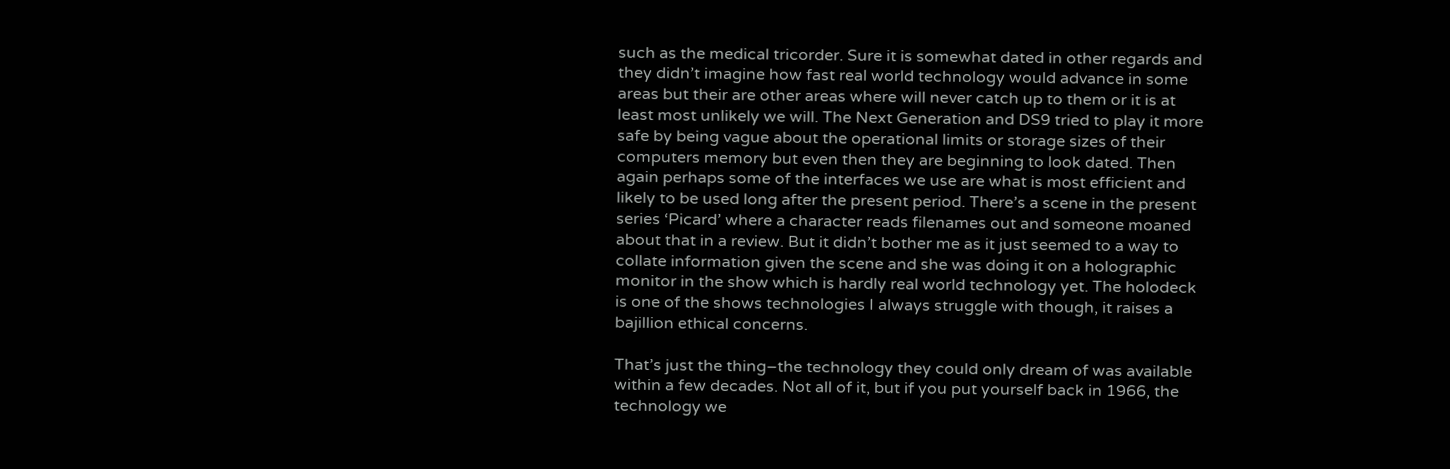such as the medical tricorder. Sure it is somewhat dated in other regards and they didn’t imagine how fast real world technology would advance in some areas but their are other areas where will never catch up to them or it is at least most unlikely we will. The Next Generation and DS9 tried to play it more safe by being vague about the operational limits or storage sizes of their computers memory but even then they are beginning to look dated. Then again perhaps some of the interfaces we use are what is most efficient and likely to be used long after the present period. There’s a scene in the present series ‘Picard’ where a character reads filenames out and someone moaned about that in a review. But it didn’t bother me as it just seemed to a way to collate information given the scene and she was doing it on a holographic monitor in the show which is hardly real world technology yet. The holodeck is one of the shows technologies I always struggle with though, it raises a bajillion ethical concerns.

That’s just the thing–the technology they could only dream of was available within a few decades. Not all of it, but if you put yourself back in 1966, the technology we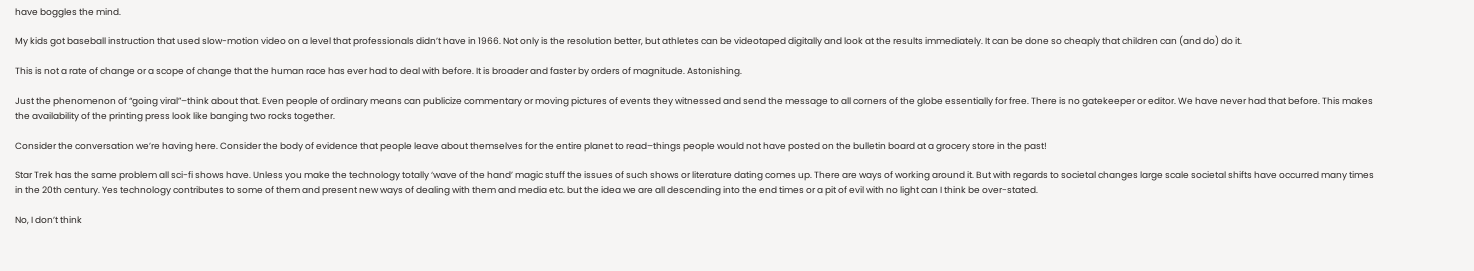have boggles the mind.

My kids got baseball instruction that used slow-motion video on a level that professionals didn’t have in 1966. Not only is the resolution better, but athletes can be videotaped digitally and look at the results immediately. It can be done so cheaply that children can (and do) do it.

This is not a rate of change or a scope of change that the human race has ever had to deal with before. It is broader and faster by orders of magnitude. Astonishing.

Just the phenomenon of “going viral”–think about that. Even people of ordinary means can publicize commentary or moving pictures of events they witnessed and send the message to all corners of the globe essentially for free. There is no gatekeeper or editor. We have never had that before. This makes the availability of the printing press look like banging two rocks together.

Consider the conversation we’re having here. Consider the body of evidence that people leave about themselves for the entire planet to read–things people would not have posted on the bulletin board at a grocery store in the past!

Star Trek has the same problem all sci-fi shows have. Unless you make the technology totally ‘wave of the hand’ magic stuff the issues of such shows or literature dating comes up. There are ways of working around it. But with regards to societal changes large scale societal shifts have occurred many times in the 20th century. Yes technology contributes to some of them and present new ways of dealing with them and media etc. but the idea we are all descending into the end times or a pit of evil with no light can I think be over-stated.

No, I don’t think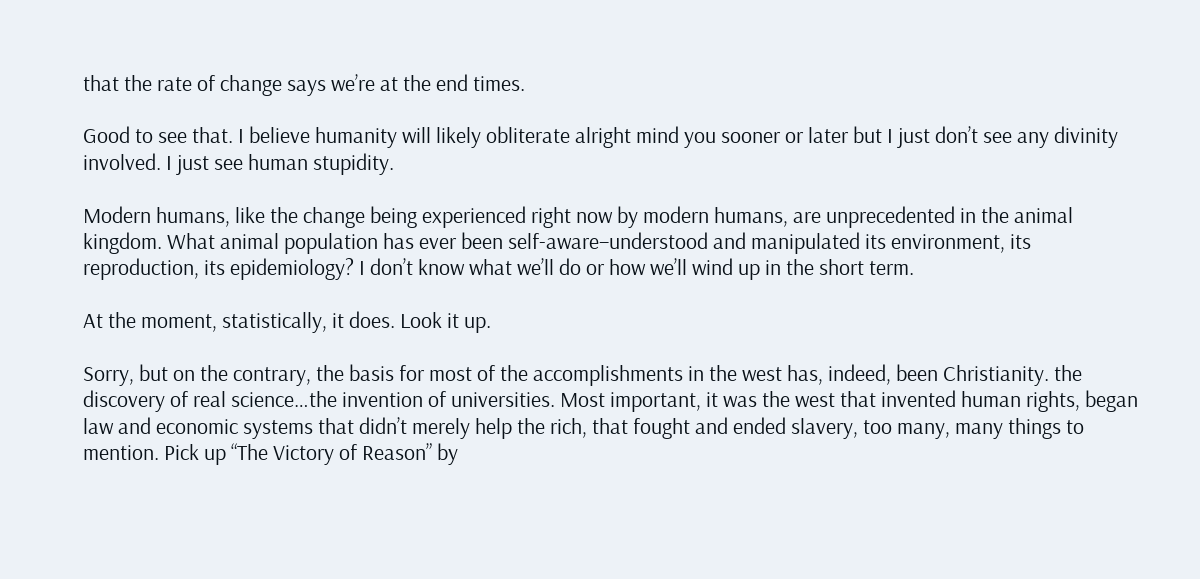that the rate of change says we’re at the end times.

Good to see that. I believe humanity will likely obliterate alright mind you sooner or later but I just don’t see any divinity involved. I just see human stupidity.

Modern humans, like the change being experienced right now by modern humans, are unprecedented in the animal kingdom. What animal population has ever been self-aware–understood and manipulated its environment, its reproduction, its epidemiology? I don’t know what we’ll do or how we’ll wind up in the short term.

At the moment, statistically, it does. Look it up.

Sorry, but on the contrary, the basis for most of the accomplishments in the west has, indeed, been Christianity. the discovery of real science…the invention of universities. Most important, it was the west that invented human rights, began law and economic systems that didn’t merely help the rich, that fought and ended slavery, too many, many things to mention. Pick up “The Victory of Reason” by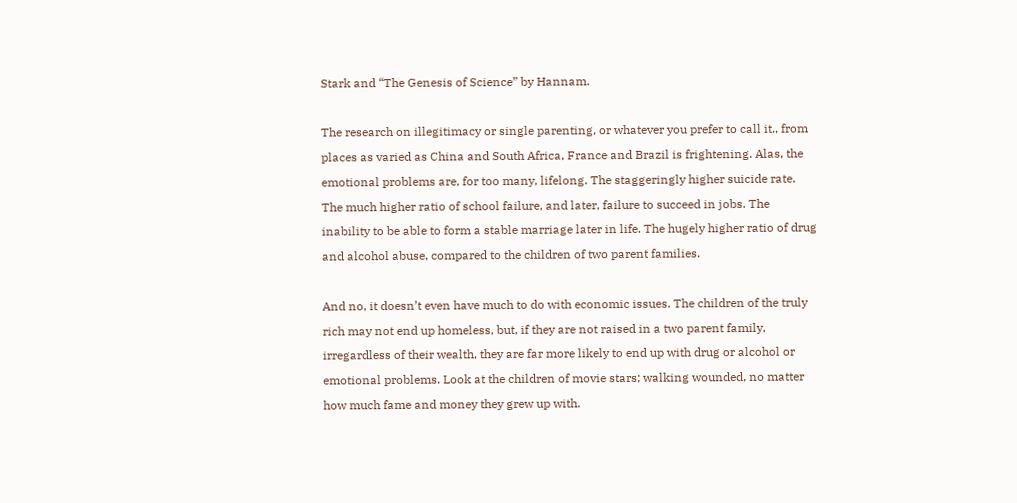Stark and “The Genesis of Science” by Hannam.

The research on illegitimacy or single parenting, or whatever you prefer to call it., from places as varied as China and South Africa, France and Brazil is frightening. Alas, the emotional problems are, for too many, lifelong. The staggeringly higher suicide rate. The much higher ratio of school failure, and later, failure to succeed in jobs. The inability to be able to form a stable marriage later in life. The hugely higher ratio of drug and alcohol abuse, compared to the children of two parent families.

And no, it doesn’t even have much to do with economic issues. The children of the truly rich may not end up homeless, but, if they are not raised in a two parent family, irregardless of their wealth, they are far more likely to end up with drug or alcohol or emotional problems. Look at the children of movie stars; walking wounded, no matter how much fame and money they grew up with.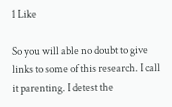1 Like

So you will able no doubt to give links to some of this research. I call it parenting. I detest the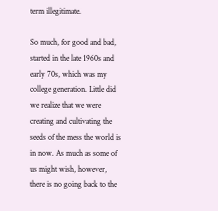term illegitimate.

So much, for good and bad, started in the late 1960s and early 70s, which was my college generation. Little did we realize that we were creating and cultivating the seeds of the mess the world is in now. As much as some of us might wish, however, there is no going back to the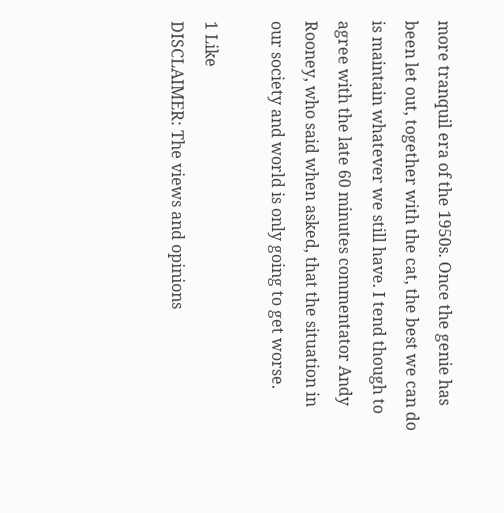more tranquil era of the 1950s. Once the genie has been let out, together with the cat, the best we can do is maintain whatever we still have. I tend though to agree with the late 60 minutes commentator Andy Rooney, who said when asked, that the situation in our society and world is only going to get worse.

1 Like
DISCLAIMER: The views and opinions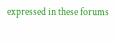expressed in these forums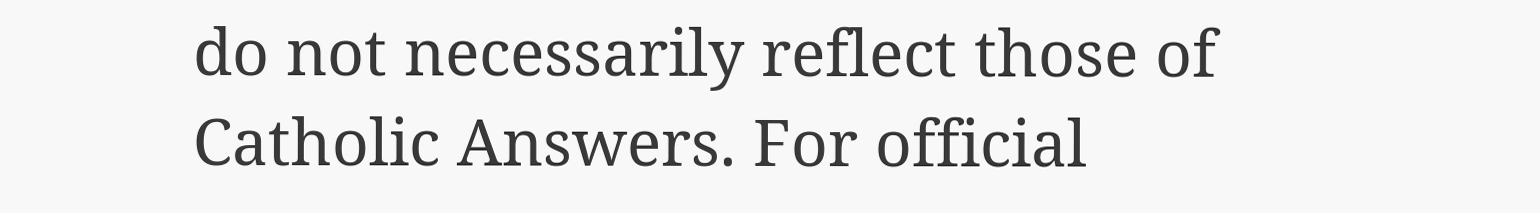do not necessarily reflect those of Catholic Answers. For official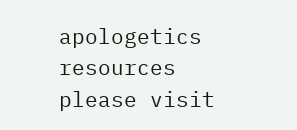apologetics resources please visit